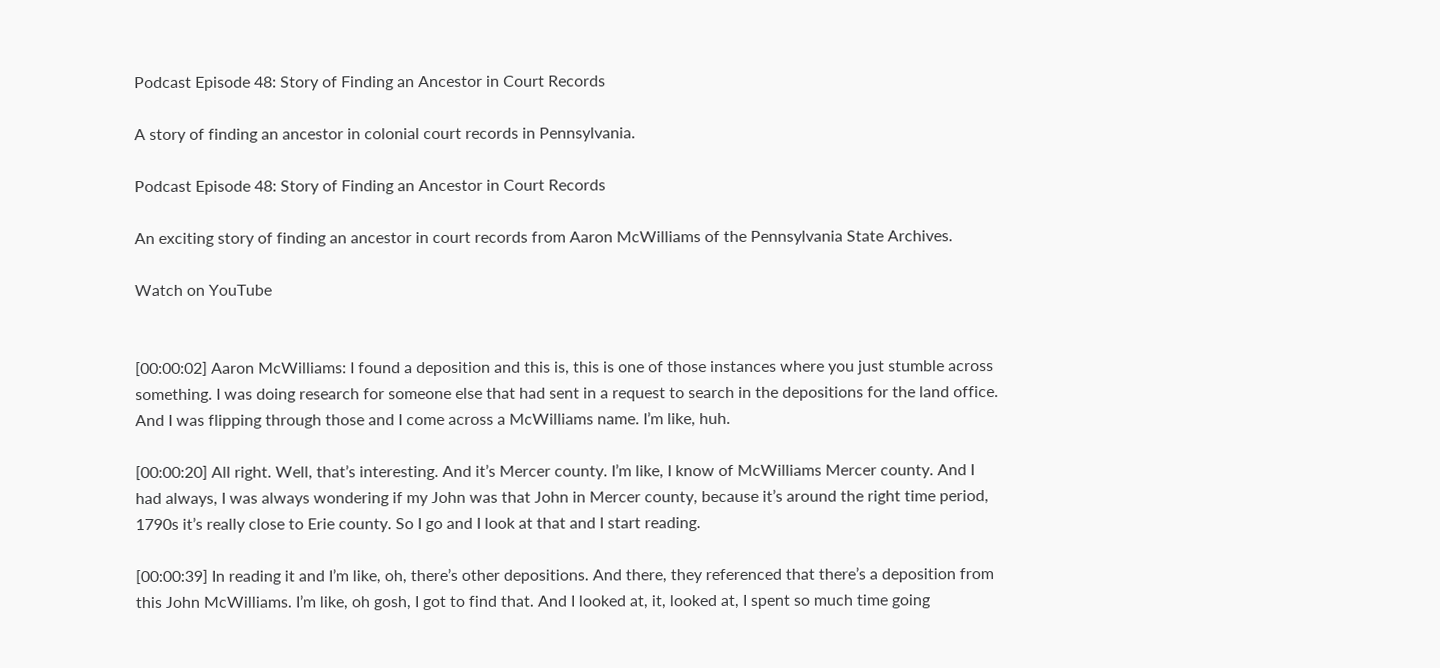Podcast Episode 48: Story of Finding an Ancestor in Court Records

A story of finding an ancestor in colonial court records in Pennsylvania.

Podcast Episode 48: Story of Finding an Ancestor in Court Records

An exciting story of finding an ancestor in court records from Aaron McWilliams of the Pennsylvania State Archives.

Watch on YouTube


[00:00:02] Aaron McWilliams: I found a deposition and this is, this is one of those instances where you just stumble across something. I was doing research for someone else that had sent in a request to search in the depositions for the land office. And I was flipping through those and I come across a McWilliams name. I’m like, huh.

[00:00:20] All right. Well, that’s interesting. And it’s Mercer county. I’m like, I know of McWilliams Mercer county. And I had always, I was always wondering if my John was that John in Mercer county, because it’s around the right time period, 1790s it’s really close to Erie county. So I go and I look at that and I start reading.

[00:00:39] In reading it and I’m like, oh, there’s other depositions. And there, they referenced that there’s a deposition from this John McWilliams. I’m like, oh gosh, I got to find that. And I looked at, it, looked at, I spent so much time going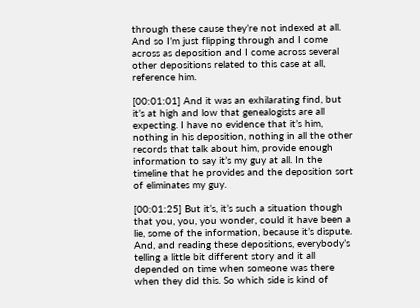through these cause they’re not indexed at all. And so I’m just flipping through and I come across as deposition and I come across several other depositions related to this case at all, reference him.

[00:01:01] And it was an exhilarating find, but it’s at high and low that genealogists are all expecting. I have no evidence that it’s him, nothing in his deposition, nothing in all the other records that talk about him, provide enough information to say it’s my guy at all. In the timeline that he provides and the deposition sort of eliminates my guy.

[00:01:25] But it’s, it’s such a situation though that you, you, you wonder, could it have been a lie, some of the information, because it’s dispute. And, and reading these depositions, everybody’s telling a little bit different story and it all depended on time when someone was there when they did this. So which side is kind of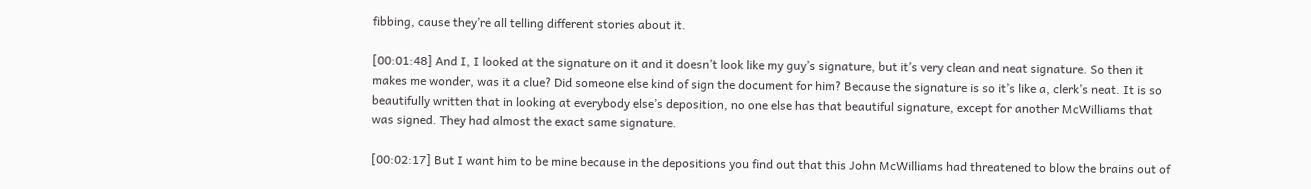fibbing, cause they’re all telling different stories about it.

[00:01:48] And I, I looked at the signature on it and it doesn’t look like my guy’s signature, but it’s very clean and neat signature. So then it makes me wonder, was it a clue? Did someone else kind of sign the document for him? Because the signature is so it’s like a, clerk’s neat. It is so beautifully written that in looking at everybody else’s deposition, no one else has that beautiful signature, except for another McWilliams that was signed. They had almost the exact same signature.

[00:02:17] But I want him to be mine because in the depositions you find out that this John McWilliams had threatened to blow the brains out of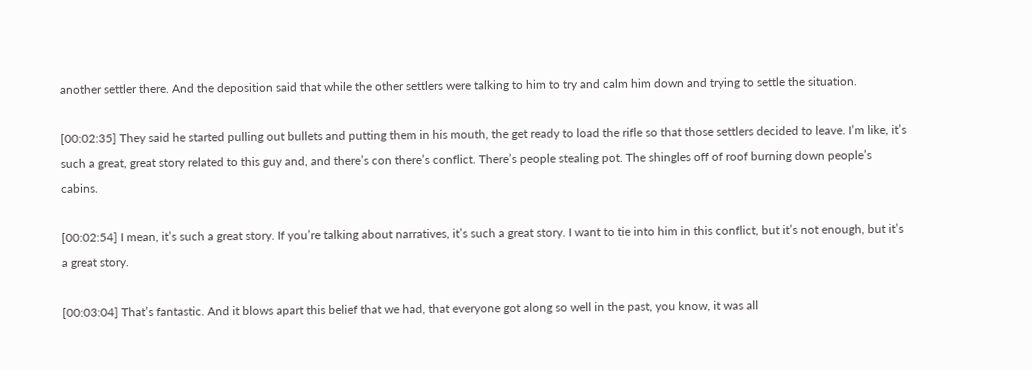another settler there. And the deposition said that while the other settlers were talking to him to try and calm him down and trying to settle the situation.

[00:02:35] They said he started pulling out bullets and putting them in his mouth, the get ready to load the rifle so that those settlers decided to leave. I’m like, it’s such a great, great story related to this guy and, and there’s con there’s conflict. There’s people stealing pot. The shingles off of roof burning down people’s cabins.

[00:02:54] I mean, it’s such a great story. If you’re talking about narratives, it’s such a great story. I want to tie into him in this conflict, but it’s not enough, but it’s a great story.

[00:03:04] That’s fantastic. And it blows apart this belief that we had, that everyone got along so well in the past, you know, it was all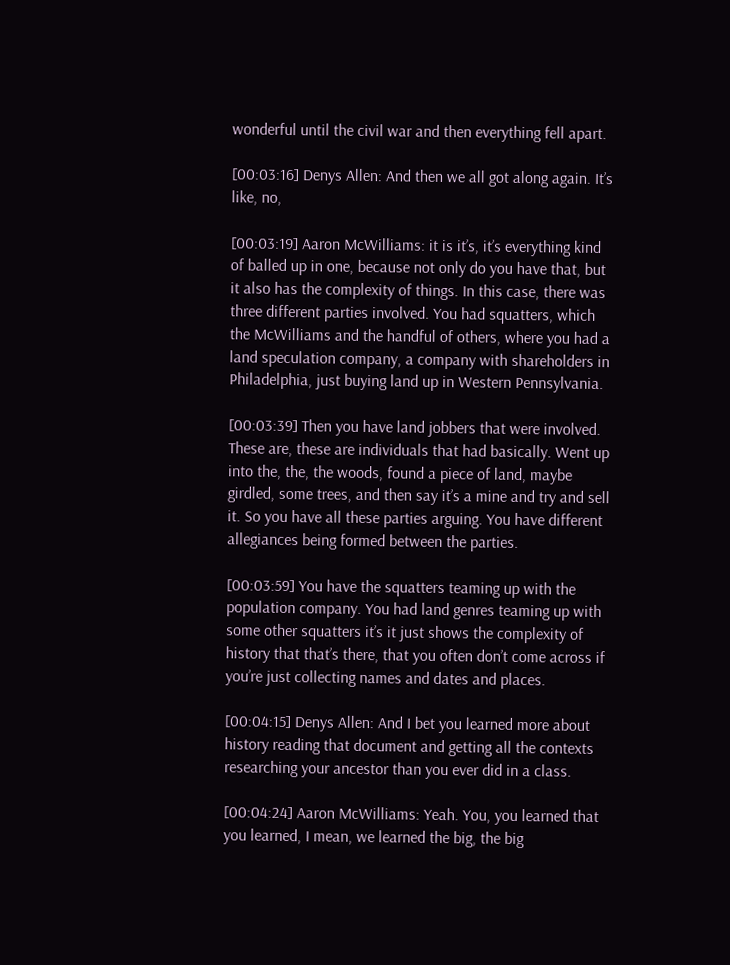wonderful until the civil war and then everything fell apart.

[00:03:16] Denys Allen: And then we all got along again. It’s like, no,

[00:03:19] Aaron McWilliams: it is it’s, it’s everything kind of balled up in one, because not only do you have that, but it also has the complexity of things. In this case, there was three different parties involved. You had squatters, which the McWilliams and the handful of others, where you had a land speculation company, a company with shareholders in Philadelphia, just buying land up in Western Pennsylvania.

[00:03:39] Then you have land jobbers that were involved. These are, these are individuals that had basically. Went up into the, the, the woods, found a piece of land, maybe girdled, some trees, and then say it’s a mine and try and sell it. So you have all these parties arguing. You have different allegiances being formed between the parties.

[00:03:59] You have the squatters teaming up with the population company. You had land genres teaming up with some other squatters it’s it just shows the complexity of history that that’s there, that you often don’t come across if you’re just collecting names and dates and places.

[00:04:15] Denys Allen: And I bet you learned more about history reading that document and getting all the contexts researching your ancestor than you ever did in a class.

[00:04:24] Aaron McWilliams: Yeah. You, you learned that you learned, I mean, we learned the big, the big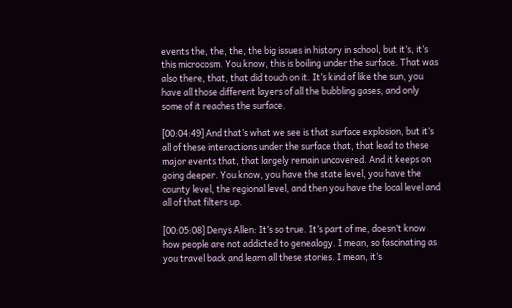events the, the, the, the big issues in history in school, but it’s, it’s this microcosm. You know, this is boiling under the surface. That was also there, that, that did touch on it. It’s kind of like the sun, you have all those different layers of all the bubbling gases, and only some of it reaches the surface.

[00:04:49] And that’s what we see is that surface explosion, but it’s all of these interactions under the surface that, that lead to these major events that, that largely remain uncovered. And it keeps on going deeper. You know, you have the state level, you have the county level, the regional level, and then you have the local level and all of that filters up.

[00:05:08] Denys Allen: It’s so true. It’s part of me, doesn’t know how people are not addicted to genealogy. I mean, so fascinating as you travel back and learn all these stories. I mean, it’s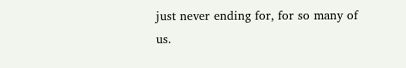just never ending for, for so many of us.